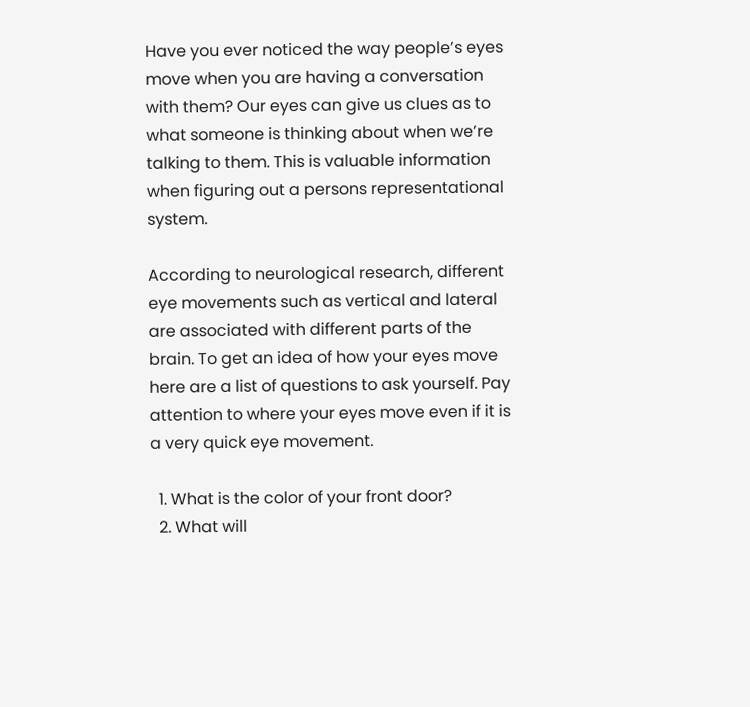Have you ever noticed the way people’s eyes move when you are having a conversation with them? Our eyes can give us clues as to what someone is thinking about when we’re talking to them. This is valuable information when figuring out a persons representational system.

According to neurological research, different eye movements such as vertical and lateral are associated with different parts of the brain. To get an idea of how your eyes move here are a list of questions to ask yourself. Pay attention to where your eyes move even if it is a very quick eye movement.

  1. What is the color of your front door?
  2. What will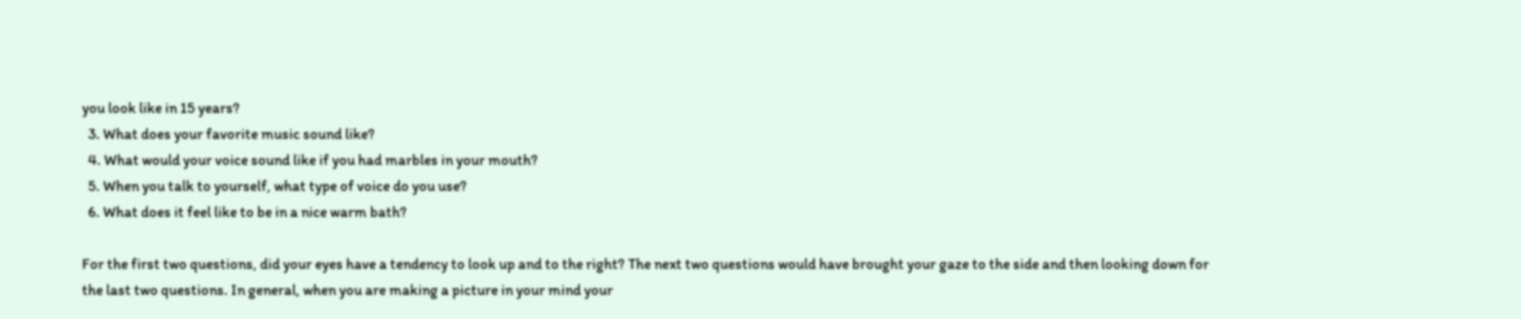you look like in 15 years?
  3. What does your favorite music sound like?
  4. What would your voice sound like if you had marbles in your mouth?
  5. When you talk to yourself, what type of voice do you use?
  6. What does it feel like to be in a nice warm bath?

For the first two questions, did your eyes have a tendency to look up and to the right? The next two questions would have brought your gaze to the side and then looking down for the last two questions. In general, when you are making a picture in your mind your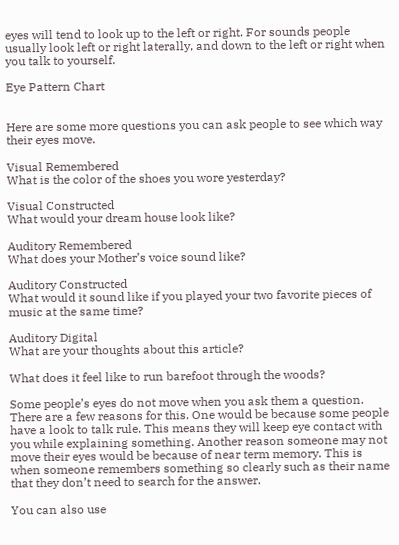eyes will tend to look up to the left or right. For sounds people usually look left or right laterally, and down to the left or right when you talk to yourself.

Eye Pattern Chart


Here are some more questions you can ask people to see which way their eyes move.

Visual Remembered
What is the color of the shoes you wore yesterday?

Visual Constructed
What would your dream house look like?

Auditory Remembered
What does your Mother’s voice sound like?

Auditory Constructed
What would it sound like if you played your two favorite pieces of music at the same time?

Auditory Digital
What are your thoughts about this article?

What does it feel like to run barefoot through the woods?

Some people’s eyes do not move when you ask them a question. There are a few reasons for this. One would be because some people have a look to talk rule. This means they will keep eye contact with you while explaining something. Another reason someone may not move their eyes would be because of near term memory. This is when someone remembers something so clearly such as their name that they don’t need to search for the answer.

You can also use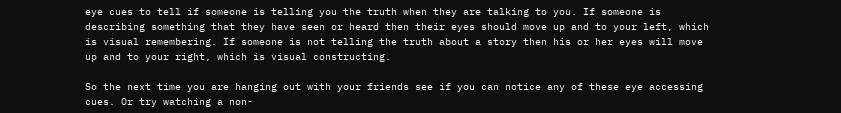eye cues to tell if someone is telling you the truth when they are talking to you. If someone is describing something that they have seen or heard then their eyes should move up and to your left, which is visual remembering. If someone is not telling the truth about a story then his or her eyes will move up and to your right, which is visual constructing.

So the next time you are hanging out with your friends see if you can notice any of these eye accessing cues. Or try watching a non-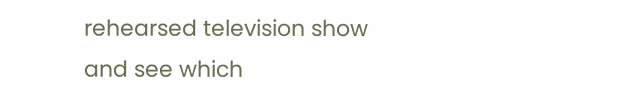rehearsed television show and see which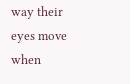way their eyes move when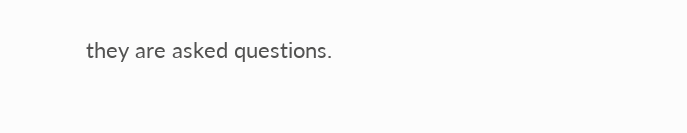they are asked questions.